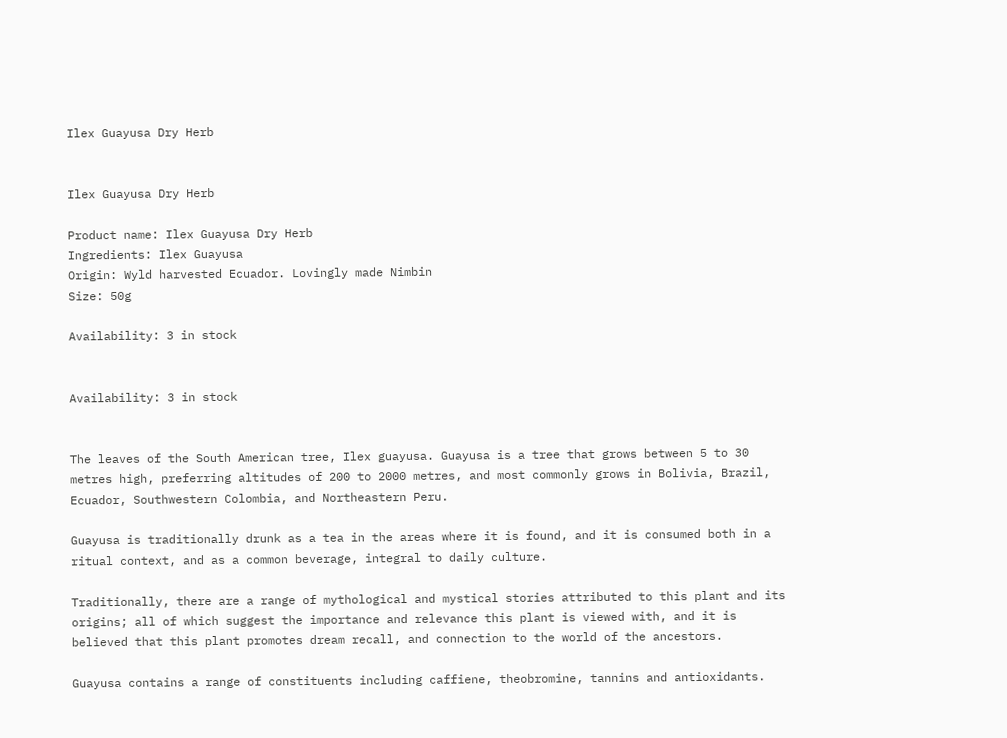Ilex Guayusa Dry Herb


Ilex Guayusa Dry Herb

Product name: Ilex Guayusa Dry Herb
Ingredients: Ilex Guayusa
Origin: Wyld harvested Ecuador. Lovingly made Nimbin
Size: 50g

Availability: 3 in stock


Availability: 3 in stock


The leaves of the South American tree, Ilex guayusa. Guayusa is a tree that grows between 5 to 30 metres high, preferring altitudes of 200 to 2000 metres, and most commonly grows in Bolivia, Brazil, Ecuador, Southwestern Colombia, and Northeastern Peru.

Guayusa is traditionally drunk as a tea in the areas where it is found, and it is consumed both in a ritual context, and as a common beverage, integral to daily culture.

Traditionally, there are a range of mythological and mystical stories attributed to this plant and its origins; all of which suggest the importance and relevance this plant is viewed with, and it is believed that this plant promotes dream recall, and connection to the world of the ancestors.

Guayusa contains a range of constituents including caffiene, theobromine, tannins and antioxidants.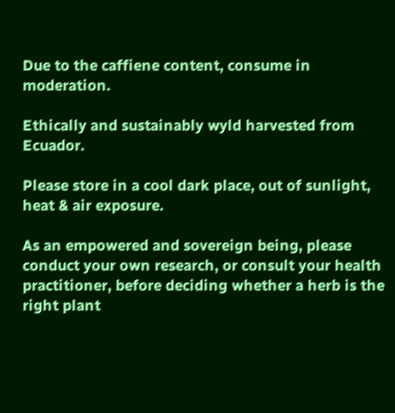Due to the caffiene content, consume in moderation.

Ethically and sustainably wyld harvested from Ecuador.

Please store in a cool dark place, out of sunlight, heat & air exposure.

As an empowered and sovereign being, please conduct your own research, or consult your health practitioner, before deciding whether a herb is the right plant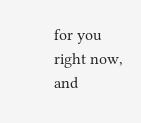for you right now, and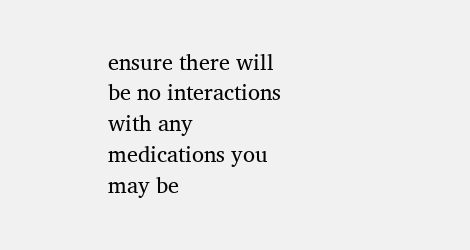ensure there will be no interactions with any medications you may be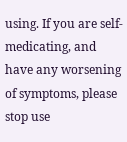using. If you are self-medicating, and have any worsening of symptoms, please stop use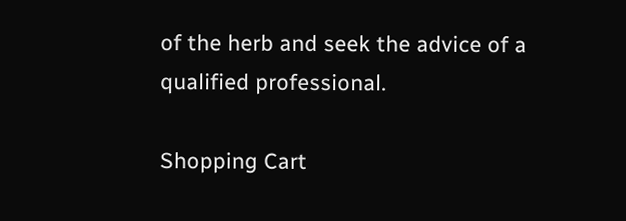of the herb and seek the advice of a qualified professional.

Shopping Cart